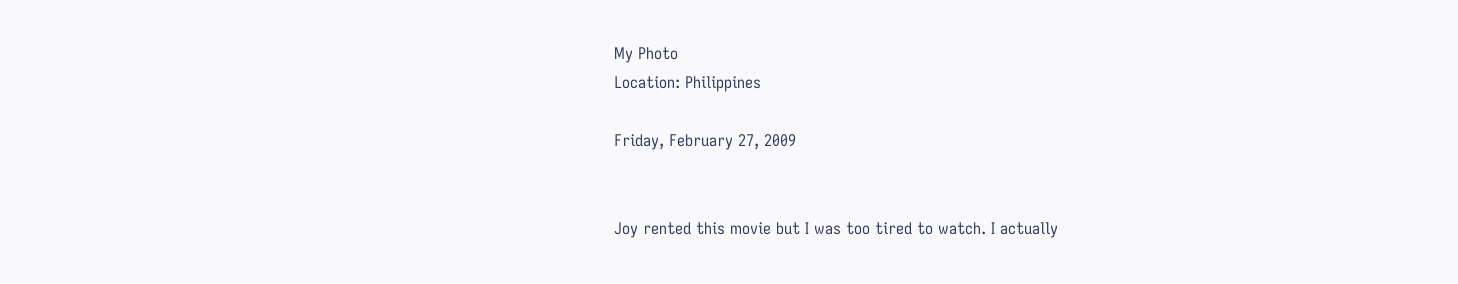My Photo
Location: Philippines

Friday, February 27, 2009


Joy rented this movie but I was too tired to watch. I actually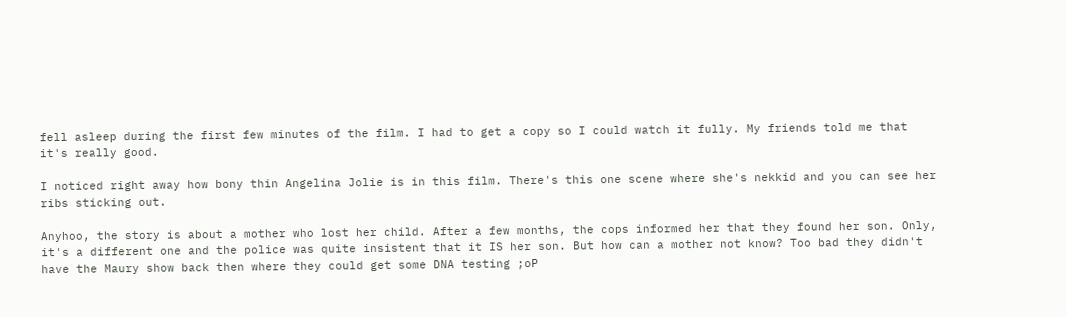fell asleep during the first few minutes of the film. I had to get a copy so I could watch it fully. My friends told me that it's really good.

I noticed right away how bony thin Angelina Jolie is in this film. There's this one scene where she's nekkid and you can see her ribs sticking out.

Anyhoo, the story is about a mother who lost her child. After a few months, the cops informed her that they found her son. Only, it's a different one and the police was quite insistent that it IS her son. But how can a mother not know? Too bad they didn't have the Maury show back then where they could get some DNA testing ;oP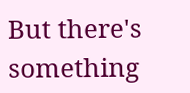But there's something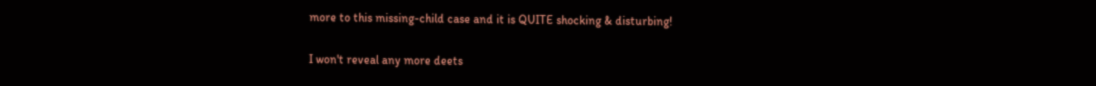more to this missing-child case and it is QUITE shocking & disturbing!

I won't reveal any more deets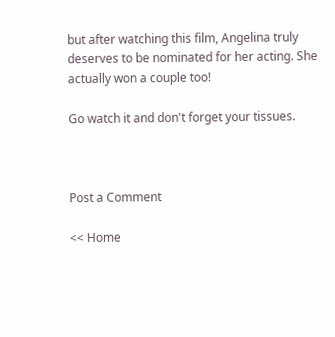but after watching this film, Angelina truly deserves to be nominated for her acting. She actually won a couple too!

Go watch it and don't forget your tissues.



Post a Comment

<< Home